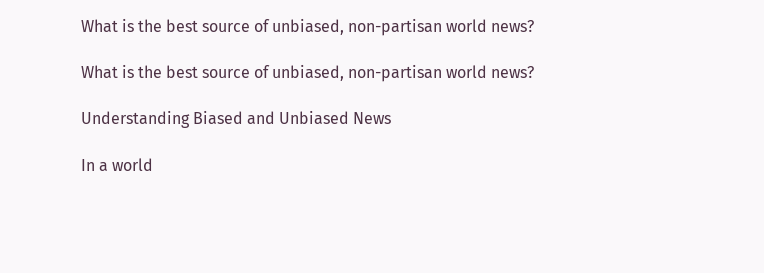What is the best source of unbiased, non-partisan world news?

What is the best source of unbiased, non-partisan world news?

Understanding Biased and Unbiased News

In a world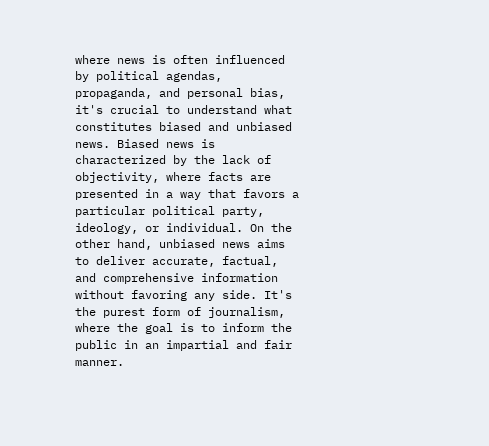where news is often influenced by political agendas, propaganda, and personal bias, it's crucial to understand what constitutes biased and unbiased news. Biased news is characterized by the lack of objectivity, where facts are presented in a way that favors a particular political party, ideology, or individual. On the other hand, unbiased news aims to deliver accurate, factual, and comprehensive information without favoring any side. It's the purest form of journalism, where the goal is to inform the public in an impartial and fair manner.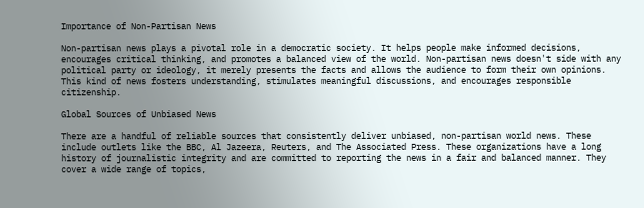Importance of Non-Partisan News

Non-partisan news plays a pivotal role in a democratic society. It helps people make informed decisions, encourages critical thinking, and promotes a balanced view of the world. Non-partisan news doesn't side with any political party or ideology, it merely presents the facts and allows the audience to form their own opinions. This kind of news fosters understanding, stimulates meaningful discussions, and encourages responsible citizenship.

Global Sources of Unbiased News

There are a handful of reliable sources that consistently deliver unbiased, non-partisan world news. These include outlets like the BBC, Al Jazeera, Reuters, and The Associated Press. These organizations have a long history of journalistic integrity and are committed to reporting the news in a fair and balanced manner. They cover a wide range of topics,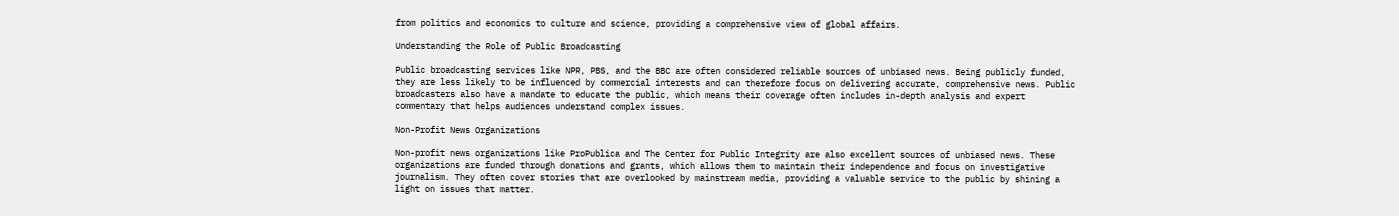from politics and economics to culture and science, providing a comprehensive view of global affairs.

Understanding the Role of Public Broadcasting

Public broadcasting services like NPR, PBS, and the BBC are often considered reliable sources of unbiased news. Being publicly funded, they are less likely to be influenced by commercial interests and can therefore focus on delivering accurate, comprehensive news. Public broadcasters also have a mandate to educate the public, which means their coverage often includes in-depth analysis and expert commentary that helps audiences understand complex issues.

Non-Profit News Organizations

Non-profit news organizations like ProPublica and The Center for Public Integrity are also excellent sources of unbiased news. These organizations are funded through donations and grants, which allows them to maintain their independence and focus on investigative journalism. They often cover stories that are overlooked by mainstream media, providing a valuable service to the public by shining a light on issues that matter.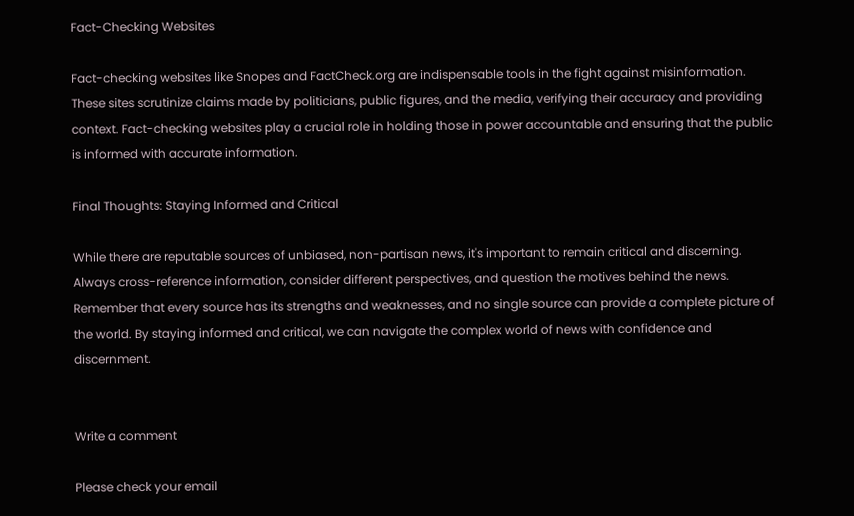Fact-Checking Websites

Fact-checking websites like Snopes and FactCheck.org are indispensable tools in the fight against misinformation. These sites scrutinize claims made by politicians, public figures, and the media, verifying their accuracy and providing context. Fact-checking websites play a crucial role in holding those in power accountable and ensuring that the public is informed with accurate information.

Final Thoughts: Staying Informed and Critical

While there are reputable sources of unbiased, non-partisan news, it's important to remain critical and discerning. Always cross-reference information, consider different perspectives, and question the motives behind the news. Remember that every source has its strengths and weaknesses, and no single source can provide a complete picture of the world. By staying informed and critical, we can navigate the complex world of news with confidence and discernment.


Write a comment

Please check your email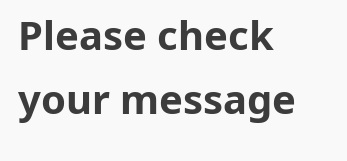Please check your message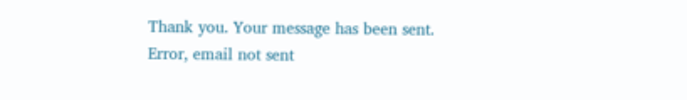Thank you. Your message has been sent.
Error, email not sent